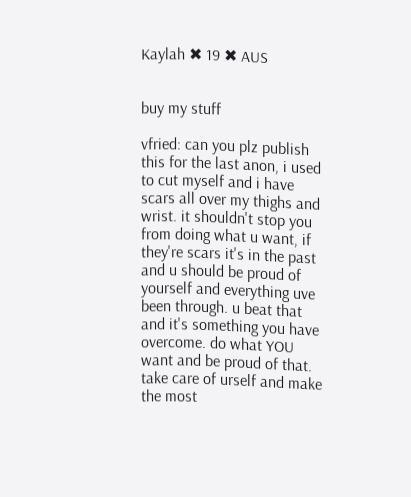Kaylah ✖ 19 ✖ AUS


buy my stuff

vfried: can you plz publish this for the last anon, i used to cut myself and i have scars all over my thighs and wrist. it shouldn't stop you from doing what u want, if they're scars it's in the past and u should be proud of yourself and everything uve been through. u beat that and it's something you have overcome. do what YOU want and be proud of that. take care of urself and make the most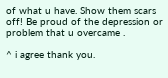of what u have. Show them scars off! Be proud of the depression or problem that u overcame .

^ i agree thank you.